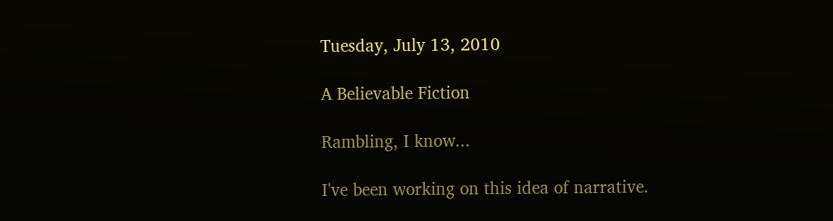Tuesday, July 13, 2010

A Believable Fiction

Rambling, I know...

I've been working on this idea of narrative.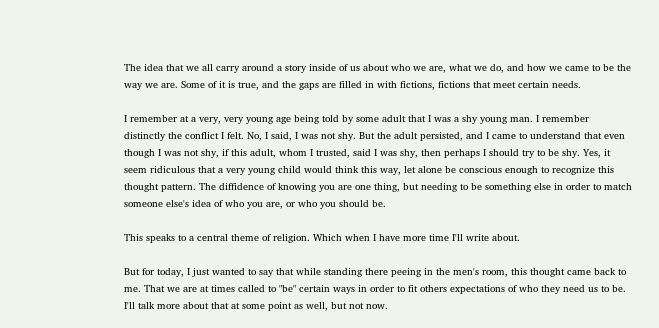The idea that we all carry around a story inside of us about who we are, what we do, and how we came to be the way we are. Some of it is true, and the gaps are filled in with fictions, fictions that meet certain needs.

I remember at a very, very young age being told by some adult that I was a shy young man. I remember distinctly the conflict I felt. No, I said, I was not shy. But the adult persisted, and I came to understand that even though I was not shy, if this adult, whom I trusted, said I was shy, then perhaps I should try to be shy. Yes, it seem ridiculous that a very young child would think this way, let alone be conscious enough to recognize this thought pattern. The diffidence of knowing you are one thing, but needing to be something else in order to match someone else's idea of who you are, or who you should be.

This speaks to a central theme of religion. Which when I have more time I'll write about.

But for today, I just wanted to say that while standing there peeing in the men's room, this thought came back to me. That we are at times called to "be" certain ways in order to fit others expectations of who they need us to be. I'll talk more about that at some point as well, but not now.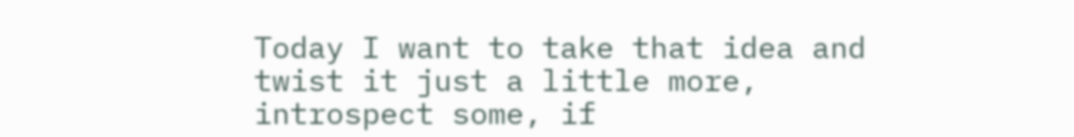Today I want to take that idea and twist it just a little more, introspect some, if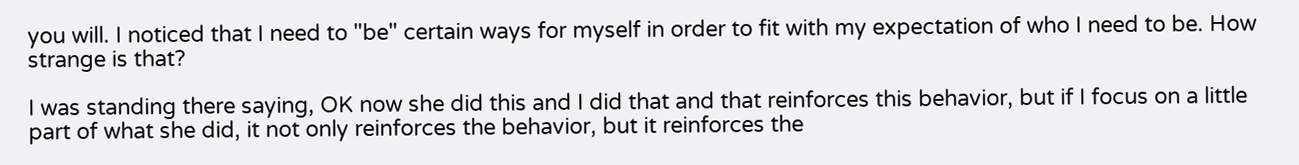you will. I noticed that I need to "be" certain ways for myself in order to fit with my expectation of who I need to be. How strange is that?

I was standing there saying, OK now she did this and I did that and that reinforces this behavior, but if I focus on a little part of what she did, it not only reinforces the behavior, but it reinforces the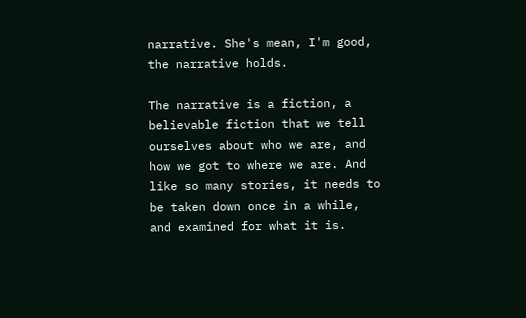narrative. She's mean, I'm good, the narrative holds.

The narrative is a fiction, a believable fiction that we tell ourselves about who we are, and how we got to where we are. And like so many stories, it needs to be taken down once in a while, and examined for what it is.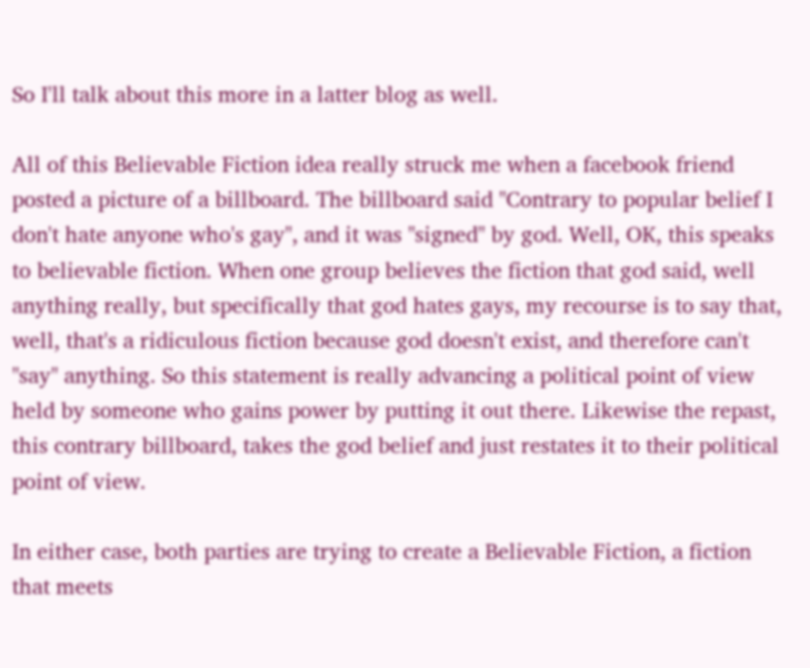So I'll talk about this more in a latter blog as well.

All of this Believable Fiction idea really struck me when a facebook friend posted a picture of a billboard. The billboard said "Contrary to popular belief I don't hate anyone who's gay", and it was "signed" by god. Well, OK, this speaks to believable fiction. When one group believes the fiction that god said, well anything really, but specifically that god hates gays, my recourse is to say that, well, that's a ridiculous fiction because god doesn't exist, and therefore can't "say" anything. So this statement is really advancing a political point of view held by someone who gains power by putting it out there. Likewise the repast, this contrary billboard, takes the god belief and just restates it to their political point of view.

In either case, both parties are trying to create a Believable Fiction, a fiction that meets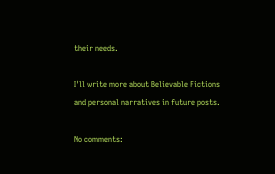their needs.

I'll write more about Believable Fictions and personal narratives in future posts.

No comments: